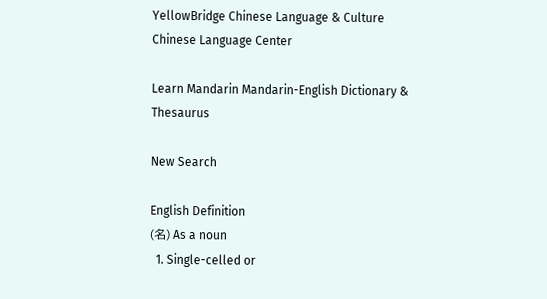YellowBridge Chinese Language & Culture
Chinese Language Center

Learn Mandarin Mandarin-English Dictionary & Thesaurus

New Search

English Definition
(名) As a noun
  1. Single-celled or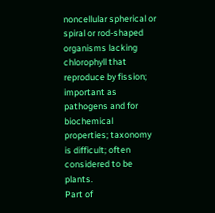noncellular spherical or spiral or rod-shaped organisms lacking chlorophyll that reproduce by fission; important as pathogens and for biochemical properties; taxonomy is difficult; often considered to be plants.
Part of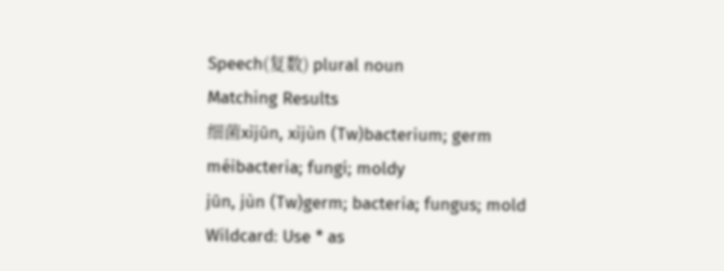Speech(复数) plural noun
Matching Results
细菌xìjūn, xìjùn (Tw)bacterium; germ
méibacteria; fungi; moldy
jūn, jùn (Tw)germ; bacteria; fungus; mold
Wildcard: Use * as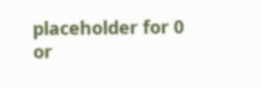placeholder for 0 or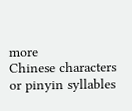more
Chinese characters or pinyin syllables